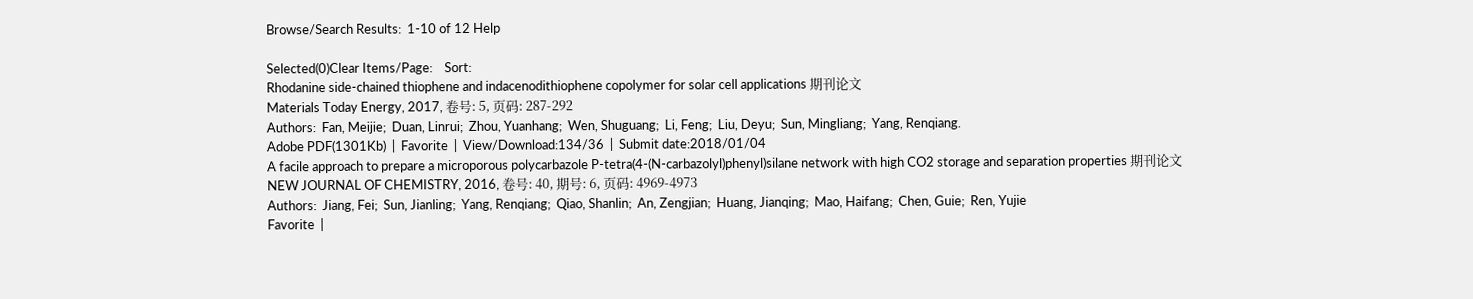Browse/Search Results:  1-10 of 12 Help

Selected(0)Clear Items/Page:    Sort:
Rhodanine side-chained thiophene and indacenodithiophene copolymer for solar cell applications 期刊论文
Materials Today Energy, 2017, 卷号: 5, 页码: 287-292
Authors:  Fan, Meijie;  Duan, Linrui;  Zhou, Yuanhang;  Wen, Shuguang;  Li, Feng;  Liu, Deyu;  Sun, Mingliang;  Yang, Renqiang.
Adobe PDF(1301Kb)  |  Favorite  |  View/Download:134/36  |  Submit date:2018/01/04
A facile approach to prepare a microporous polycarbazole P-tetra(4-(N-carbazolyl)phenyl)silane network with high CO2 storage and separation properties 期刊论文
NEW JOURNAL OF CHEMISTRY, 2016, 卷号: 40, 期号: 6, 页码: 4969-4973
Authors:  Jiang, Fei;  Sun, Jianling;  Yang, Renqiang;  Qiao, Shanlin;  An, Zengjian;  Huang, Jianqing;  Mao, Haifang;  Chen, Guie;  Ren, Yujie
Favorite  |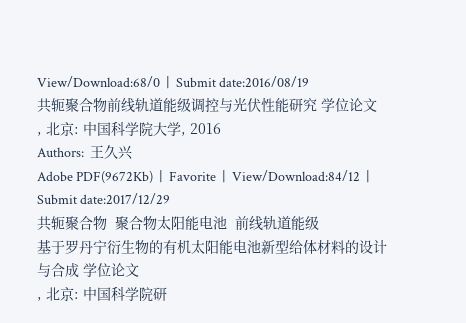View/Download:68/0  |  Submit date:2016/08/19
共轭聚合物前线轨道能级调控与光伏性能研究 学位论文
, 北京: 中国科学院大学, 2016
Authors:  王久兴
Adobe PDF(9672Kb)  |  Favorite  |  View/Download:84/12  |  Submit date:2017/12/29
共轭聚合物  聚合物太阳能电池  前线轨道能级
基于罗丹宁衍生物的有机太阳能电池新型给体材料的设计与合成 学位论文
, 北京: 中国科学院研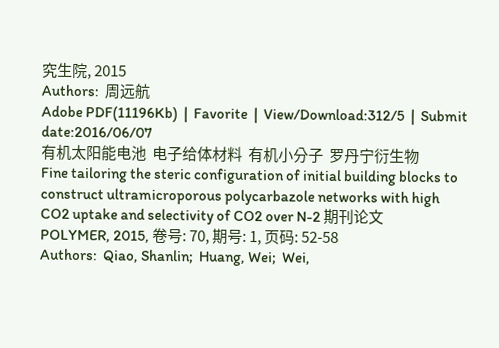究生院, 2015
Authors:  周远航
Adobe PDF(11196Kb)  |  Favorite  |  View/Download:312/5  |  Submit date:2016/06/07
有机太阳能电池  电子给体材料  有机小分子  罗丹宁衍生物
Fine tailoring the steric configuration of initial building blocks to construct ultramicroporous polycarbazole networks with high CO2 uptake and selectivity of CO2 over N-2 期刊论文
POLYMER, 2015, 卷号: 70, 期号: 1, 页码: 52-58
Authors:  Qiao, Shanlin;  Huang, Wei;  Wei,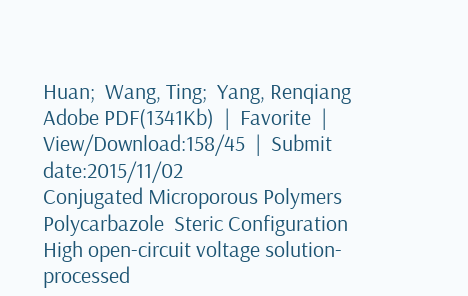Huan;  Wang, Ting;  Yang, Renqiang
Adobe PDF(1341Kb)  |  Favorite  |  View/Download:158/45  |  Submit date:2015/11/02
Conjugated Microporous Polymers  Polycarbazole  Steric Configuration
High open-circuit voltage solution-processed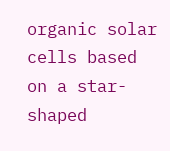organic solar cells based on a star-shaped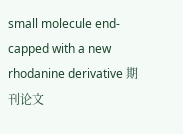small molecule end-capped with a new rhodanine derivative 期刊论文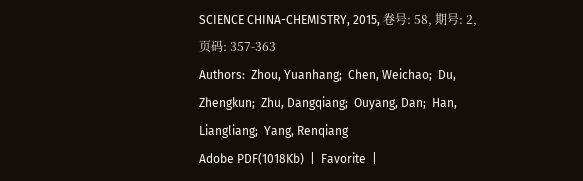SCIENCE CHINA-CHEMISTRY, 2015, 卷号: 58, 期号: 2, 页码: 357-363
Authors:  Zhou, Yuanhang;  Chen, Weichao;  Du, Zhengkun;  Zhu, Dangqiang;  Ouyang, Dan;  Han, Liangliang;  Yang, Renqiang
Adobe PDF(1018Kb)  |  Favorite  |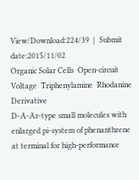View/Download:224/39  |  Submit date:2015/11/02
Organic Solar Cells  Open-circuit Voltage  Triphenylamine  Rhodanine Derivative
D-A-Ar-type small molecules with enlarged pi-system of phenanthrene at terminal for high-performance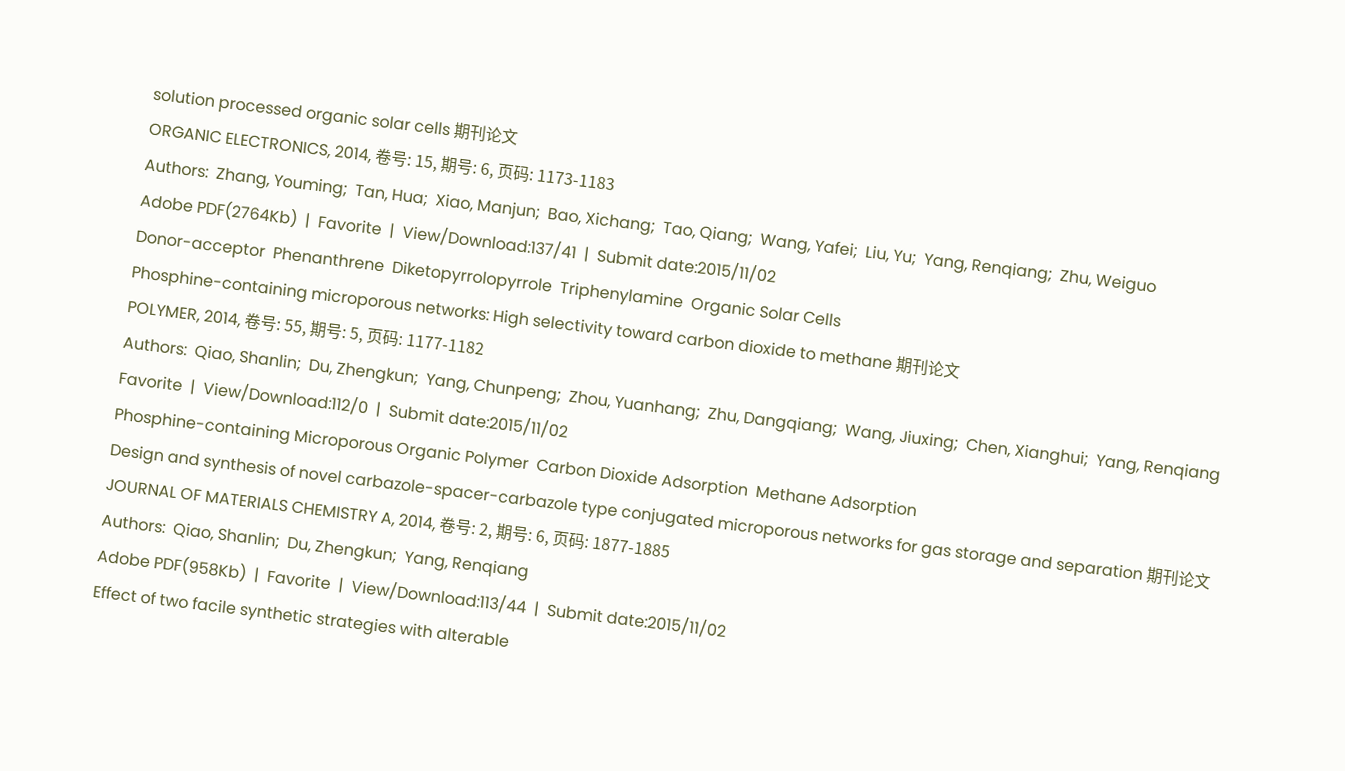solution processed organic solar cells 期刊论文
ORGANIC ELECTRONICS, 2014, 卷号: 15, 期号: 6, 页码: 1173-1183
Authors:  Zhang, Youming;  Tan, Hua;  Xiao, Manjun;  Bao, Xichang;  Tao, Qiang;  Wang, Yafei;  Liu, Yu;  Yang, Renqiang;  Zhu, Weiguo
Adobe PDF(2764Kb)  |  Favorite  |  View/Download:137/41  |  Submit date:2015/11/02
Donor-acceptor  Phenanthrene  Diketopyrrolopyrrole  Triphenylamine  Organic Solar Cells
Phosphine-containing microporous networks: High selectivity toward carbon dioxide to methane 期刊论文
POLYMER, 2014, 卷号: 55, 期号: 5, 页码: 1177-1182
Authors:  Qiao, Shanlin;  Du, Zhengkun;  Yang, Chunpeng;  Zhou, Yuanhang;  Zhu, Dangqiang;  Wang, Jiuxing;  Chen, Xianghui;  Yang, Renqiang
Favorite  |  View/Download:112/0  |  Submit date:2015/11/02
Phosphine-containing Microporous Organic Polymer  Carbon Dioxide Adsorption  Methane Adsorption
Design and synthesis of novel carbazole-spacer-carbazole type conjugated microporous networks for gas storage and separation 期刊论文
JOURNAL OF MATERIALS CHEMISTRY A, 2014, 卷号: 2, 期号: 6, 页码: 1877-1885
Authors:  Qiao, Shanlin;  Du, Zhengkun;  Yang, Renqiang
Adobe PDF(958Kb)  |  Favorite  |  View/Download:113/44  |  Submit date:2015/11/02
Effect of two facile synthetic strategies with alterable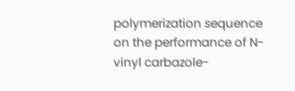polymerization sequence on the performance of N-vinyl carbazole-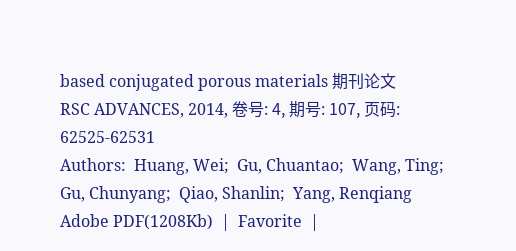based conjugated porous materials 期刊论文
RSC ADVANCES, 2014, 卷号: 4, 期号: 107, 页码: 62525-62531
Authors:  Huang, Wei;  Gu, Chuantao;  Wang, Ting;  Gu, Chunyang;  Qiao, Shanlin;  Yang, Renqiang
Adobe PDF(1208Kb)  |  Favorite  |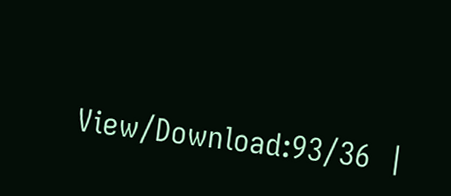View/Download:93/36  |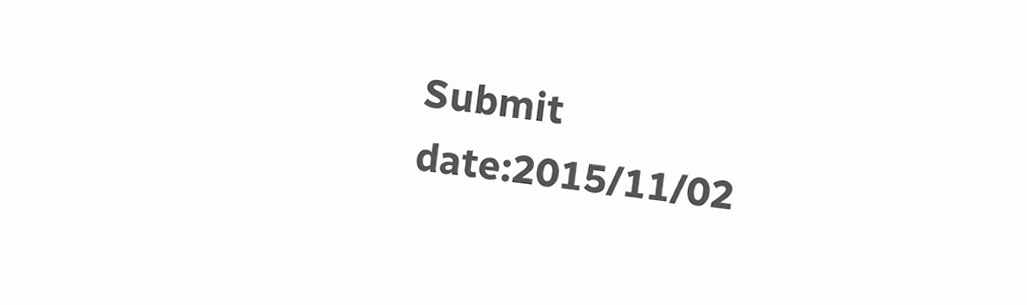Submit date:2015/11/02